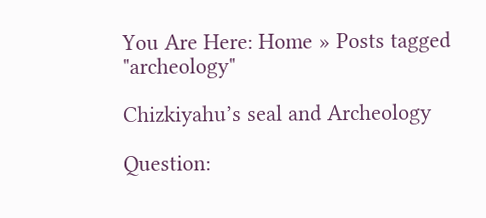You Are Here: Home » Posts tagged "archeology"

Chizkiyahu’s seal and Archeology

Question: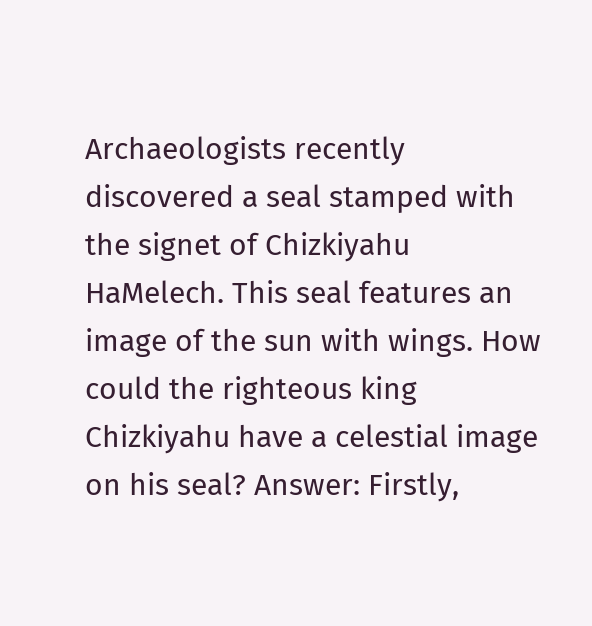Archaeologists recently discovered a seal stamped with the signet of Chizkiyahu HaMelech. This seal features an image of the sun with wings. How could the righteous king Chizkiyahu have a celestial image on his seal? Answer: Firstly,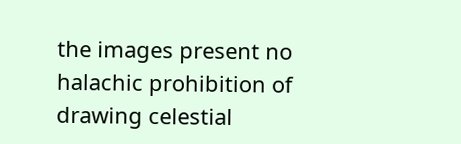the images present no halachic prohibition of drawing celestial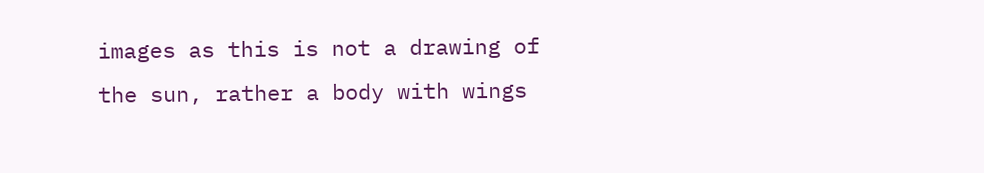images as this is not a drawing of the sun, rather a body with wings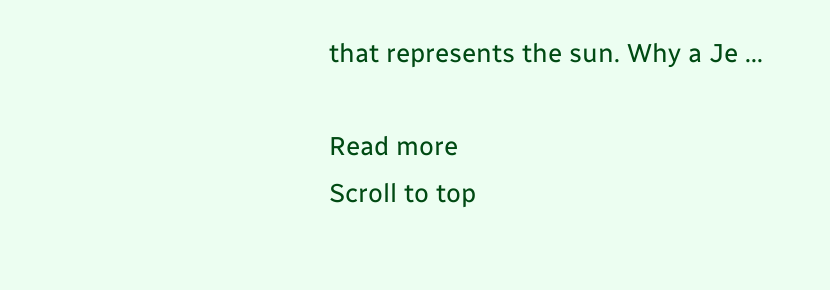that represents the sun. Why a Je ...

Read more
Scroll to top